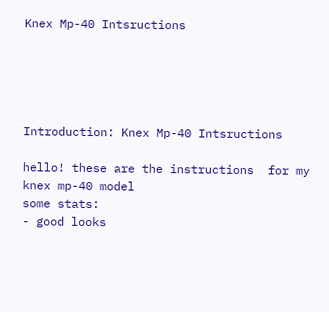Knex Mp-40 Intsructions





Introduction: Knex Mp-40 Intsructions

hello! these are the instructions  for my knex mp-40 model
some stats:
- good looks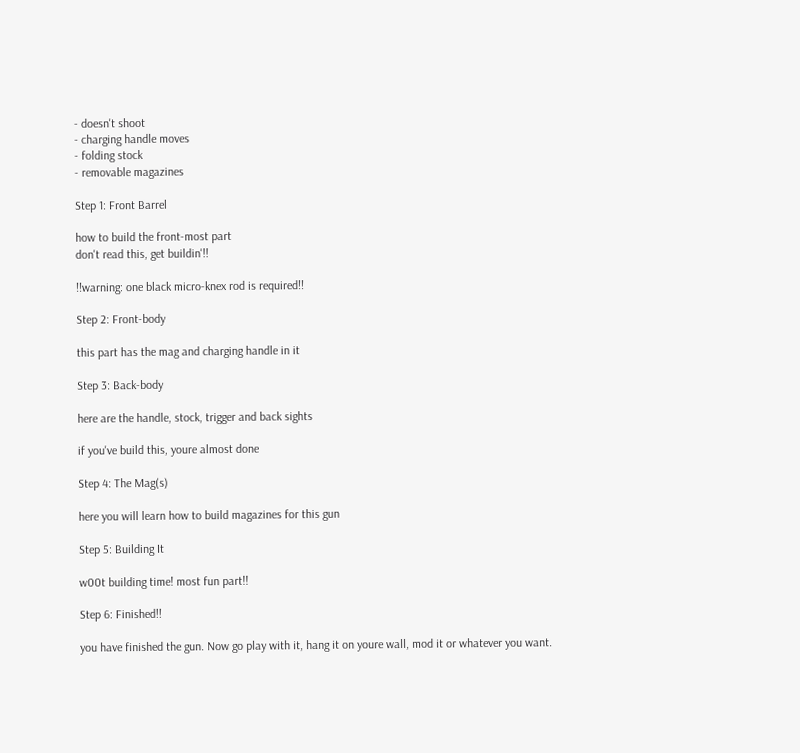- doesn't shoot
- charging handle moves
- folding stock
- removable magazines

Step 1: Front Barrel

how to build the front-most part
don't read this, get buildin'!!

!!warning: one black micro-knex rod is required!!

Step 2: Front-body

this part has the mag and charging handle in it

Step 3: Back-body

here are the handle, stock, trigger and back sights

if you've build this, youre almost done

Step 4: The Mag(s)

here you will learn how to build magazines for this gun

Step 5: Building It

w00t building time! most fun part!!

Step 6: Finished!!

you have finished the gun. Now go play with it, hang it on youre wall, mod it or whatever you want.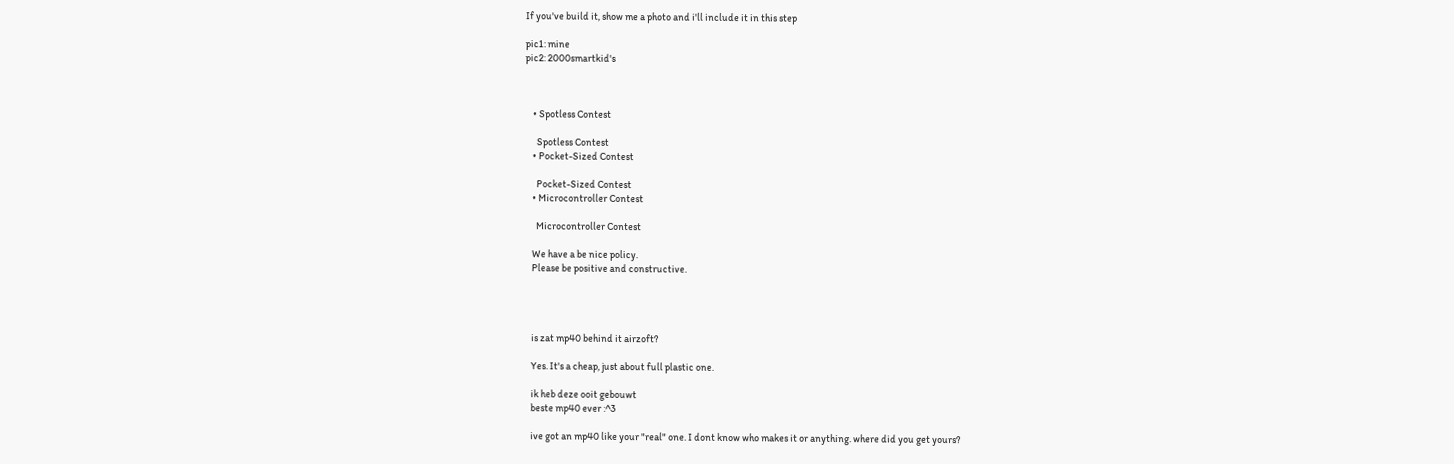If you've build it, show me a photo and i'll include it in this step

pic1: mine
pic2: 2000smartkid's



    • Spotless Contest

      Spotless Contest
    • Pocket-Sized Contest

      Pocket-Sized Contest
    • Microcontroller Contest

      Microcontroller Contest

    We have a be nice policy.
    Please be positive and constructive.




    is zat mp40 behind it airzoft?

    Yes. It's a cheap, just about full plastic one.

    ik heb deze ooit gebouwt
    beste mp40 ever :^3

    ive got an mp40 like your "real" one. I dont know who makes it or anything. where did you get yours?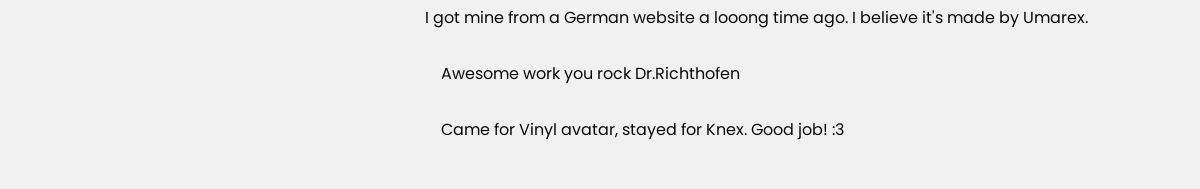I got mine from a German website a looong time ago. I believe it's made by Umarex.

    Awesome work you rock Dr.Richthofen

    Came for Vinyl avatar, stayed for Knex. Good job! :3